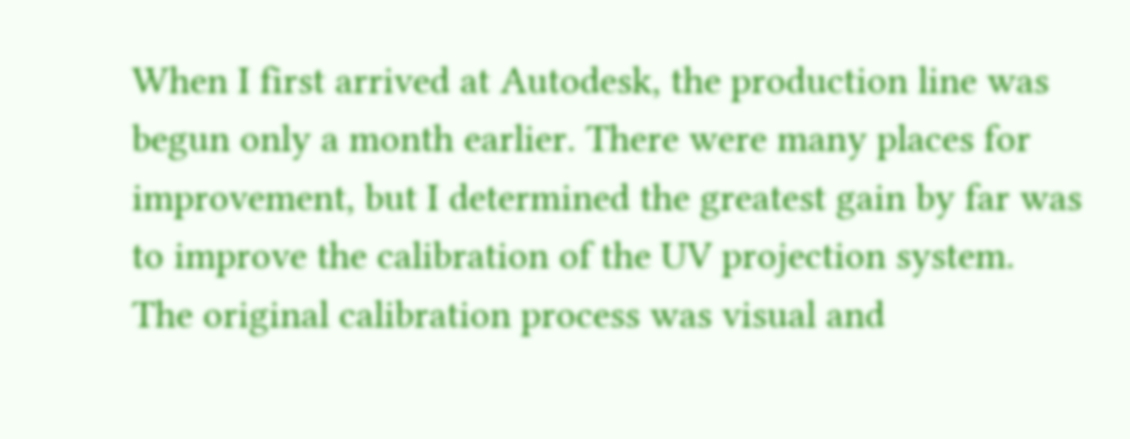When I first arrived at Autodesk, the production line was begun only a month earlier. There were many places for improvement, but I determined the greatest gain by far was to improve the calibration of the UV projection system.
The original calibration process was visual and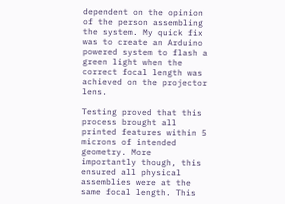dependent on the opinion of the person assembling the system. My quick fix was to create an Arduino powered system to flash a green light when the correct focal length was achieved on the projector lens.

Testing proved that this process brought all printed features within 5 microns of intended geometry. More importantly though, this ensured all physical assemblies were at the same focal length. This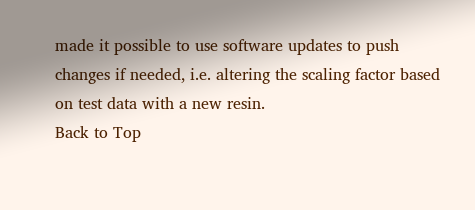made it possible to use software updates to push changes if needed, i.e. altering the scaling factor based on test data with a new resin.
Back to Top